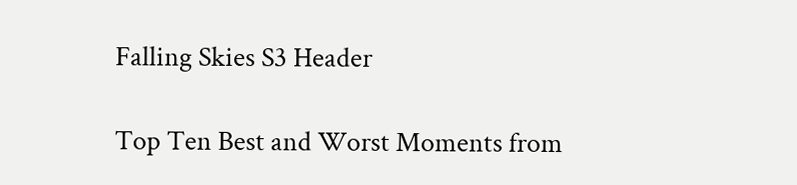Falling Skies S3 Header

Top Ten Best and Worst Moments from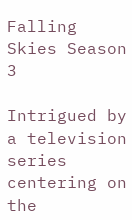Falling Skies Season 3

Intrigued by a television series centering on the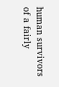human survivors of a fairly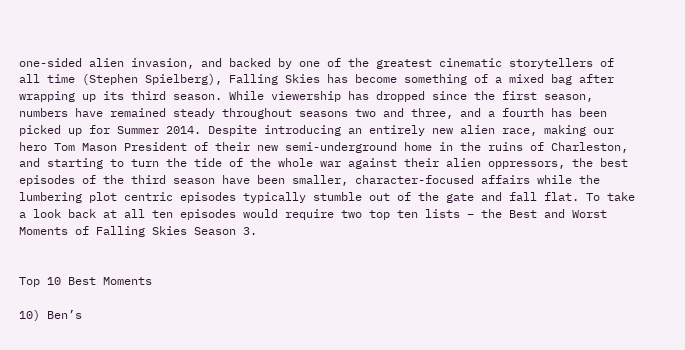one-sided alien invasion, and backed by one of the greatest cinematic storytellers of all time (Stephen Spielberg), Falling Skies has become something of a mixed bag after wrapping up its third season. While viewership has dropped since the first season, numbers have remained steady throughout seasons two and three, and a fourth has been picked up for Summer 2014. Despite introducing an entirely new alien race, making our hero Tom Mason President of their new semi-underground home in the ruins of Charleston, and starting to turn the tide of the whole war against their alien oppressors, the best episodes of the third season have been smaller, character-focused affairs while the lumbering plot centric episodes typically stumble out of the gate and fall flat. To take a look back at all ten episodes would require two top ten lists – the Best and Worst Moments of Falling Skies Season 3.


Top 10 Best Moments

10) Ben’s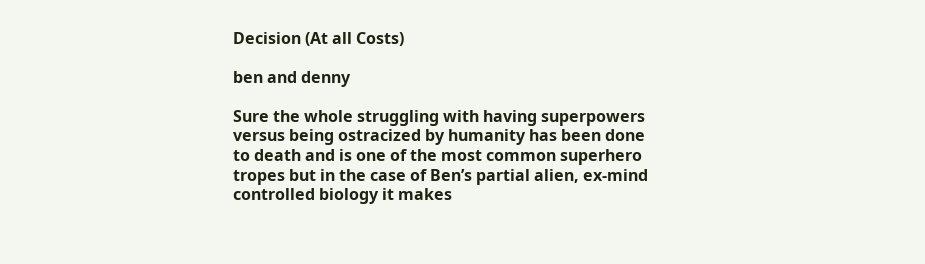Decision (At all Costs)

ben and denny

Sure the whole struggling with having superpowers versus being ostracized by humanity has been done to death and is one of the most common superhero tropes but in the case of Ben’s partial alien, ex-mind controlled biology it makes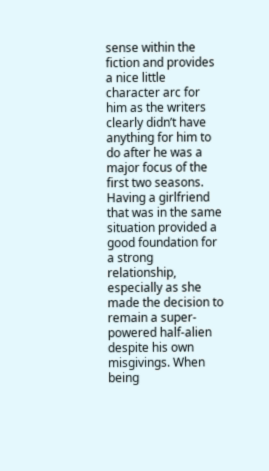sense within the fiction and provides a nice little character arc for him as the writers clearly didn’t have anything for him to do after he was a major focus of the first two seasons. Having a girlfriend that was in the same situation provided a good foundation for a strong relationship, especially as she made the decision to remain a super-powered half-alien despite his own misgivings. When being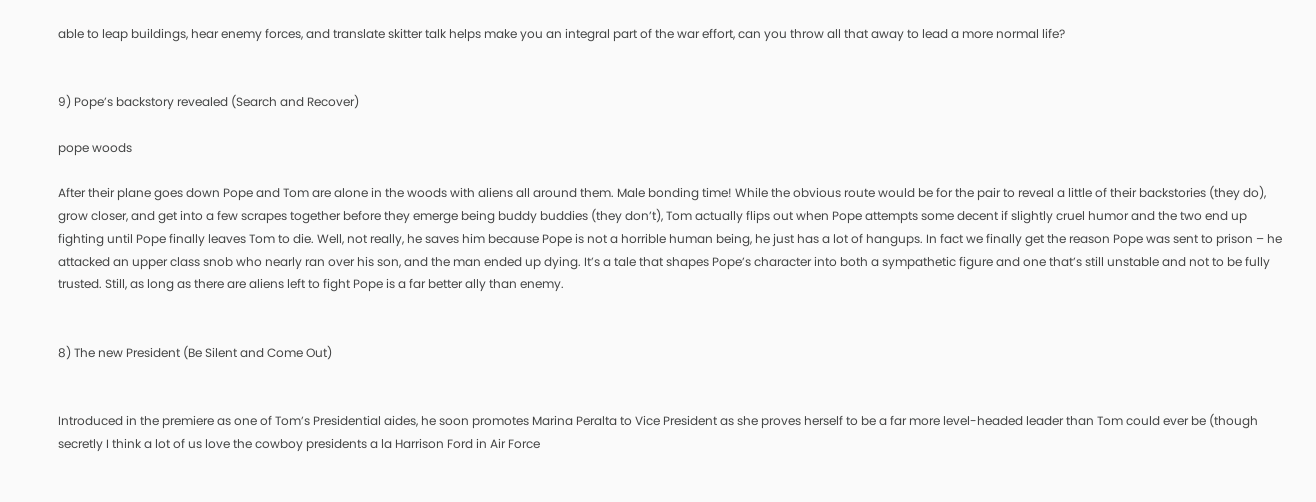able to leap buildings, hear enemy forces, and translate skitter talk helps make you an integral part of the war effort, can you throw all that away to lead a more normal life?


9) Pope’s backstory revealed (Search and Recover)

pope woods

After their plane goes down Pope and Tom are alone in the woods with aliens all around them. Male bonding time! While the obvious route would be for the pair to reveal a little of their backstories (they do), grow closer, and get into a few scrapes together before they emerge being buddy buddies (they don’t), Tom actually flips out when Pope attempts some decent if slightly cruel humor and the two end up fighting until Pope finally leaves Tom to die. Well, not really, he saves him because Pope is not a horrible human being, he just has a lot of hangups. In fact we finally get the reason Pope was sent to prison – he attacked an upper class snob who nearly ran over his son, and the man ended up dying. It’s a tale that shapes Pope’s character into both a sympathetic figure and one that’s still unstable and not to be fully trusted. Still, as long as there are aliens left to fight Pope is a far better ally than enemy.


8) The new President (Be Silent and Come Out)


Introduced in the premiere as one of Tom’s Presidential aides, he soon promotes Marina Peralta to Vice President as she proves herself to be a far more level-headed leader than Tom could ever be (though secretly I think a lot of us love the cowboy presidents a la Harrison Ford in Air Force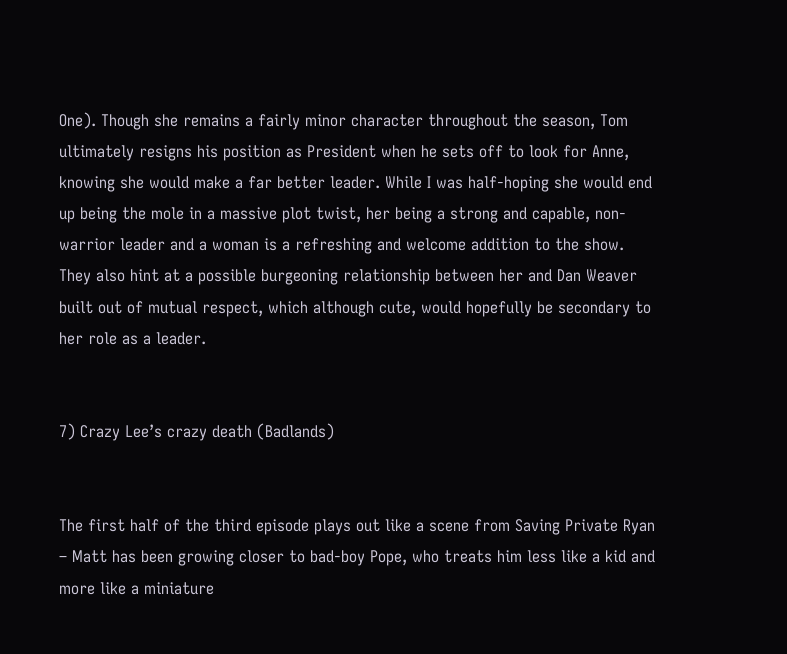One). Though she remains a fairly minor character throughout the season, Tom ultimately resigns his position as President when he sets off to look for Anne, knowing she would make a far better leader. While I was half-hoping she would end up being the mole in a massive plot twist, her being a strong and capable, non-warrior leader and a woman is a refreshing and welcome addition to the show. They also hint at a possible burgeoning relationship between her and Dan Weaver built out of mutual respect, which although cute, would hopefully be secondary to her role as a leader.


7) Crazy Lee’s crazy death (Badlands)


The first half of the third episode plays out like a scene from Saving Private Ryan – Matt has been growing closer to bad-boy Pope, who treats him less like a kid and more like a miniature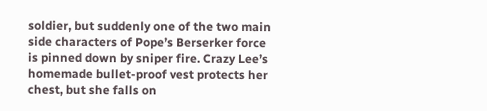soldier, but suddenly one of the two main side characters of Pope’s Berserker force is pinned down by sniper fire. Crazy Lee’s homemade bullet-proof vest protects her chest, but she falls on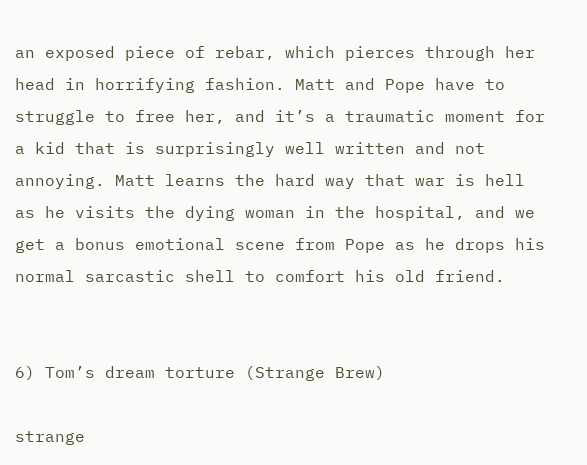an exposed piece of rebar, which pierces through her head in horrifying fashion. Matt and Pope have to struggle to free her, and it’s a traumatic moment for a kid that is surprisingly well written and not annoying. Matt learns the hard way that war is hell as he visits the dying woman in the hospital, and we get a bonus emotional scene from Pope as he drops his normal sarcastic shell to comfort his old friend.


6) Tom’s dream torture (Strange Brew)

strange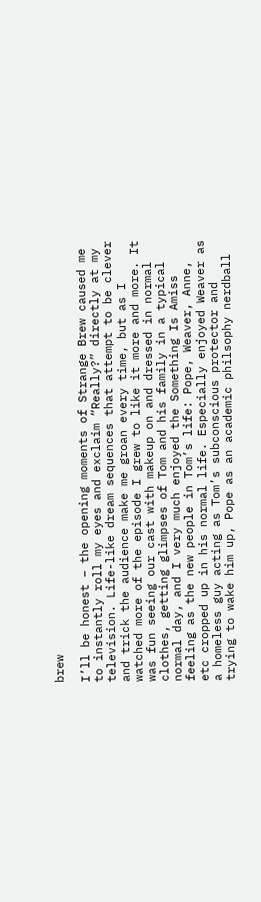brew

I’ll be honest – the opening moments of Strange Brew caused me to instantly roll my eyes and exclaim “Really?” directly at my television. Life-like dream sequences that attempt to be clever and trick the audience make me groan every time, but as I watched more of the episode I grew to like it more and more. It was fun seeing our cast with makeup on and dressed in normal clothes, getting glimpses of Tom and his family in a typical normal day, and I very much enjoyed the Something Is Amiss feeling as the new people in Tom’s life: Pope, Weaver, Anne, etc cropped up in his normal life. Especially enjoyed Weaver as a homeless guy acting as Tom’s subconscious protector and trying to wake him up, Pope as an academic philsophy nerdball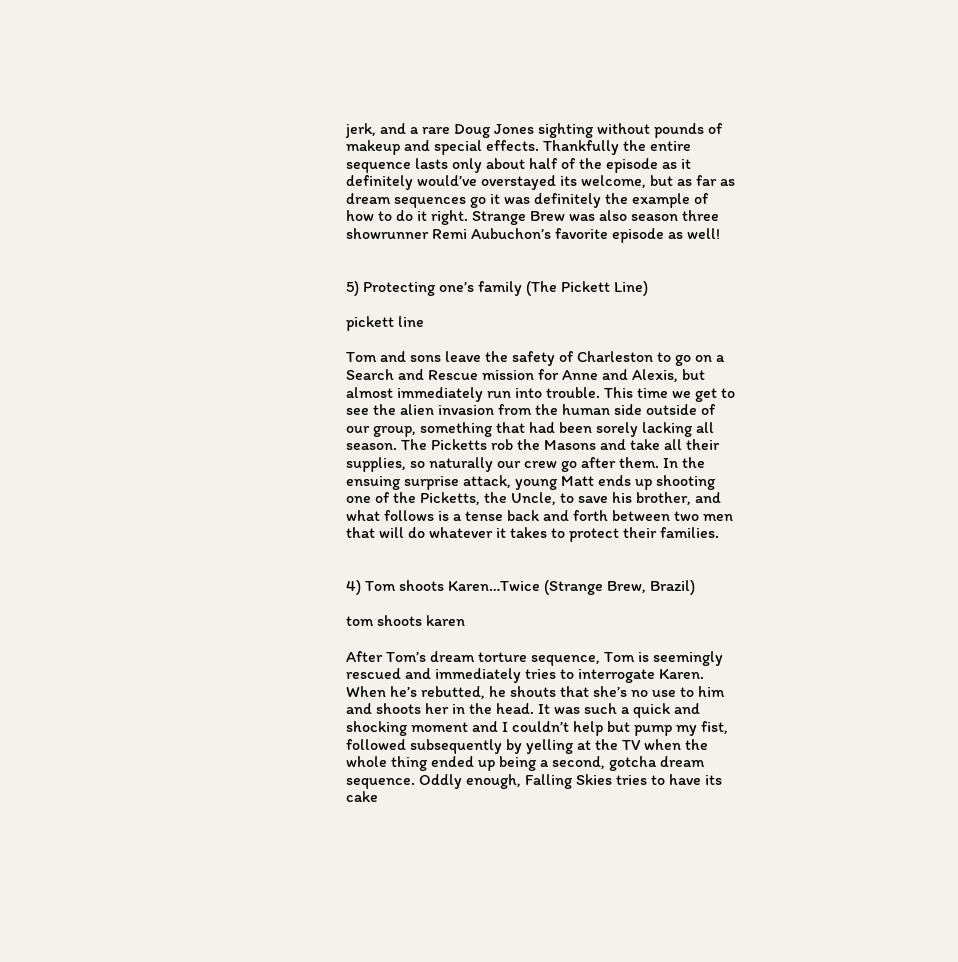jerk, and a rare Doug Jones sighting without pounds of makeup and special effects. Thankfully the entire sequence lasts only about half of the episode as it definitely would’ve overstayed its welcome, but as far as dream sequences go it was definitely the example of how to do it right. Strange Brew was also season three showrunner Remi Aubuchon’s favorite episode as well!


5) Protecting one’s family (The Pickett Line)

pickett line

Tom and sons leave the safety of Charleston to go on a Search and Rescue mission for Anne and Alexis, but almost immediately run into trouble. This time we get to see the alien invasion from the human side outside of our group, something that had been sorely lacking all season. The Picketts rob the Masons and take all their supplies, so naturally our crew go after them. In the ensuing surprise attack, young Matt ends up shooting one of the Picketts, the Uncle, to save his brother, and what follows is a tense back and forth between two men that will do whatever it takes to protect their families.


4) Tom shoots Karen…Twice (Strange Brew, Brazil)

tom shoots karen

After Tom’s dream torture sequence, Tom is seemingly rescued and immediately tries to interrogate Karen. When he’s rebutted, he shouts that she’s no use to him and shoots her in the head. It was such a quick and shocking moment and I couldn’t help but pump my fist, followed subsequently by yelling at the TV when the whole thing ended up being a second, gotcha dream sequence. Oddly enough, Falling Skies tries to have its cake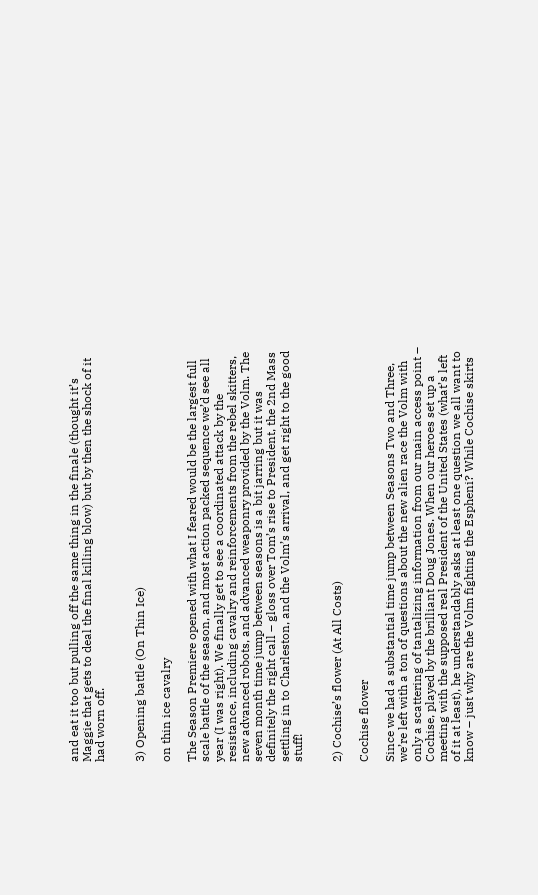and eat it too but pulling off the same thing in the finale (thought it’s Maggie that gets to deal the final killing blow) but by then the shock of it had worn off.


3) Opening battle (On Thin Ice)

on thin ice cavalry

The Season Premiere opened with what I feared would be the largest full scale battle of the season, and most action packed sequence we’d see all year (I was right). We finally get to see a coordinated attack by the resistance, including cavalry and reinforcements from the rebel skitters, new advanced robots, and advanced weaponry provided by the Volm. The seven month time jump between seasons is a bit jarring but it was definitely the right call – gloss over Tom’s rise to President, the 2nd Mass settling in to Charleston, and the Volm’s arrival, and get right to the good stuff!


2) Cochise’s flower (At All Costs)

Cochise flower

Since we had a substantial time jump between Seasons Two and Three, we’re left with a ton of questions about the new alien race the Volm with only a scattering of tantalizing information from our main access point – Cochise, played by the brilliant Doug Jones. When our heroes set up a meeting with the supposed real President of the United States (what’s left of it at least), he understandably asks at least one question we all want to know – just why are the Volm fighting the Espheni? While Cochise skirts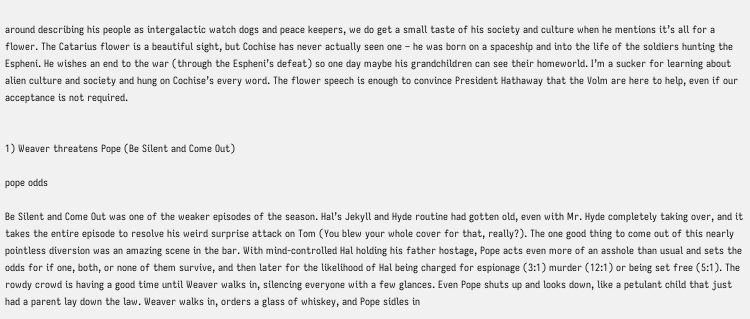around describing his people as intergalactic watch dogs and peace keepers, we do get a small taste of his society and culture when he mentions it’s all for a flower. The Catarius flower is a beautiful sight, but Cochise has never actually seen one – he was born on a spaceship and into the life of the soldiers hunting the Espheni. He wishes an end to the war (through the Espheni’s defeat) so one day maybe his grandchildren can see their homeworld. I’m a sucker for learning about alien culture and society and hung on Cochise’s every word. The flower speech is enough to convince President Hathaway that the Volm are here to help, even if our acceptance is not required.


1) Weaver threatens Pope (Be Silent and Come Out)

pope odds

Be Silent and Come Out was one of the weaker episodes of the season. Hal’s Jekyll and Hyde routine had gotten old, even with Mr. Hyde completely taking over, and it takes the entire episode to resolve his weird surprise attack on Tom (You blew your whole cover for that, really?). The one good thing to come out of this nearly pointless diversion was an amazing scene in the bar. With mind-controlled Hal holding his father hostage, Pope acts even more of an asshole than usual and sets the odds for if one, both, or none of them survive, and then later for the likelihood of Hal being charged for espionage (3:1) murder (12:1) or being set free (5:1). The rowdy crowd is having a good time until Weaver walks in, silencing everyone with a few glances. Even Pope shuts up and looks down, like a petulant child that just had a parent lay down the law. Weaver walks in, orders a glass of whiskey, and Pope sidles in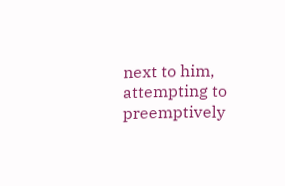next to him, attempting to preemptively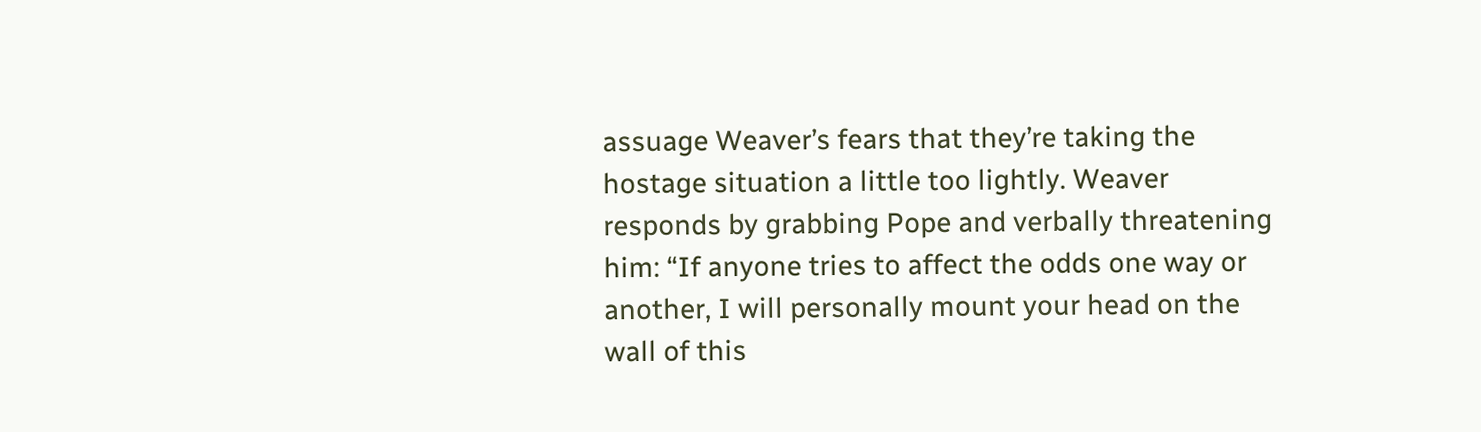assuage Weaver’s fears that they’re taking the hostage situation a little too lightly. Weaver responds by grabbing Pope and verbally threatening him: “If anyone tries to affect the odds one way or another, I will personally mount your head on the wall of this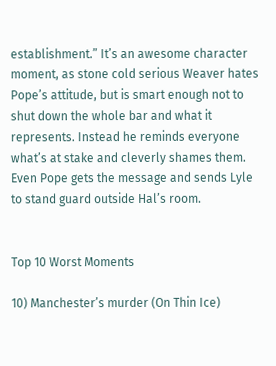establishment.” It’s an awesome character moment, as stone cold serious Weaver hates Pope’s attitude, but is smart enough not to shut down the whole bar and what it represents. Instead he reminds everyone what’s at stake and cleverly shames them. Even Pope gets the message and sends Lyle to stand guard outside Hal’s room.


Top 10 Worst Moments

10) Manchester’s murder (On Thin Ice)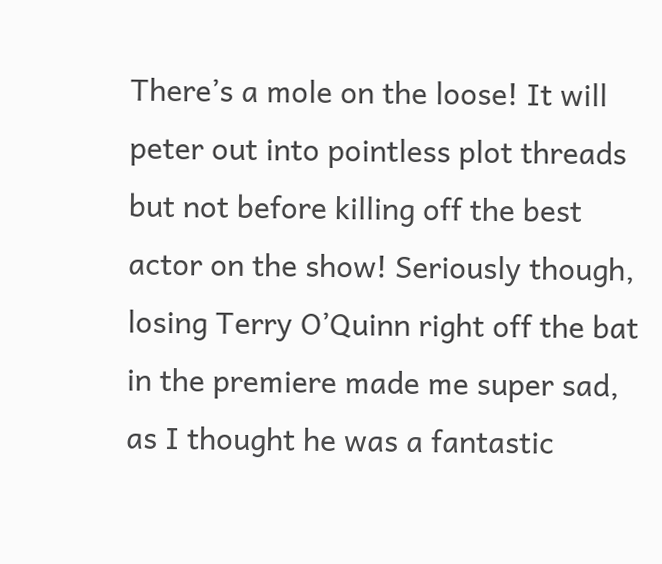There’s a mole on the loose! It will peter out into pointless plot threads but not before killing off the best actor on the show! Seriously though, losing Terry O’Quinn right off the bat in the premiere made me super sad, as I thought he was a fantastic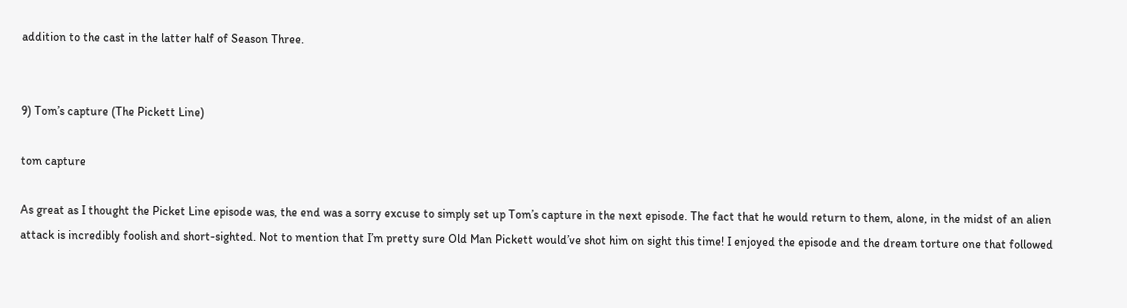addition to the cast in the latter half of Season Three.


9) Tom’s capture (The Pickett Line)

tom capture

As great as I thought the Picket Line episode was, the end was a sorry excuse to simply set up Tom’s capture in the next episode. The fact that he would return to them, alone, in the midst of an alien attack is incredibly foolish and short-sighted. Not to mention that I’m pretty sure Old Man Pickett would’ve shot him on sight this time! I enjoyed the episode and the dream torture one that followed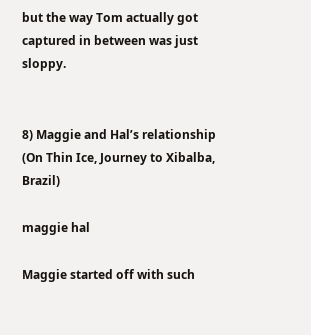but the way Tom actually got captured in between was just sloppy.


8) Maggie and Hal’s relationship (On Thin Ice, Journey to Xibalba, Brazil)

maggie hal

Maggie started off with such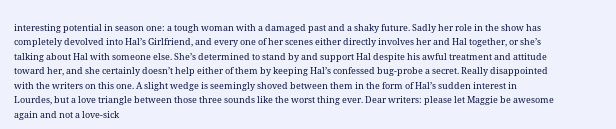interesting potential in season one: a tough woman with a damaged past and a shaky future. Sadly her role in the show has completely devolved into Hal’s Girlfriend, and every one of her scenes either directly involves her and Hal together, or she’s talking about Hal with someone else. She’s determined to stand by and support Hal despite his awful treatment and attitude toward her, and she certainly doesn’t help either of them by keeping Hal’s confessed bug-probe a secret. Really disappointed with the writers on this one. A slight wedge is seemingly shoved between them in the form of Hal’s sudden interest in Lourdes, but a love triangle between those three sounds like the worst thing ever. Dear writers: please let Maggie be awesome again and not a love-sick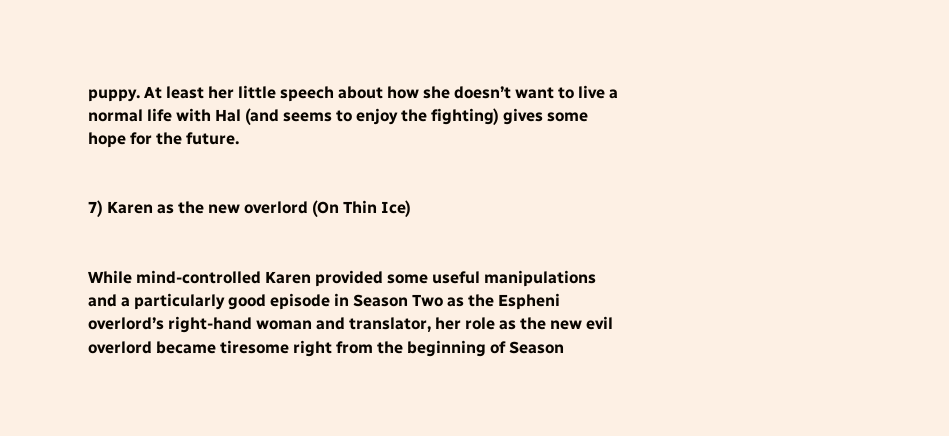puppy. At least her little speech about how she doesn’t want to live a normal life with Hal (and seems to enjoy the fighting) gives some hope for the future.


7) Karen as the new overlord (On Thin Ice)


While mind-controlled Karen provided some useful manipulations and a particularly good episode in Season Two as the Espheni overlord’s right-hand woman and translator, her role as the new evil overlord became tiresome right from the beginning of Season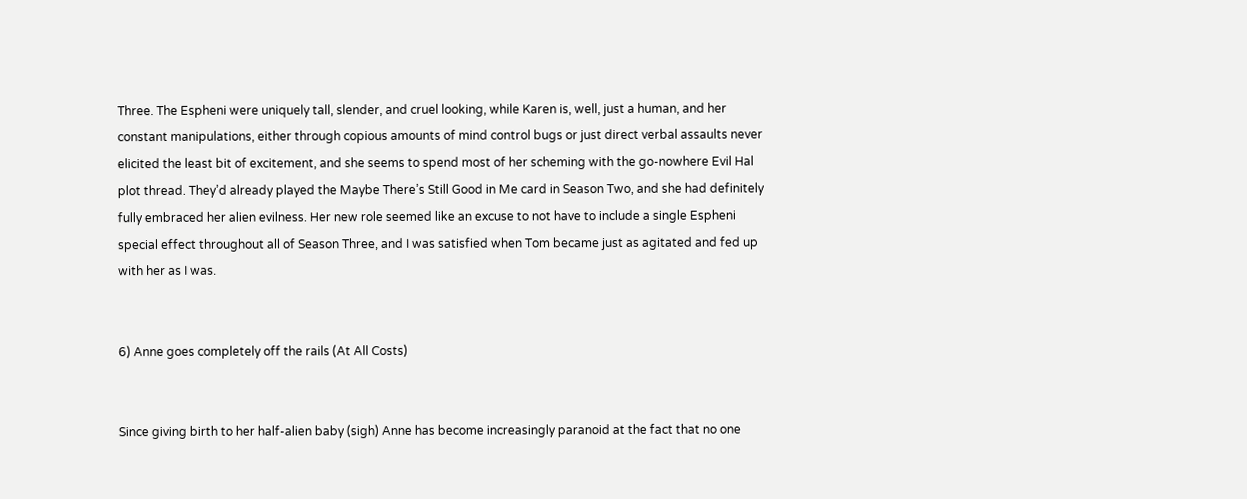Three. The Espheni were uniquely tall, slender, and cruel looking, while Karen is, well, just a human, and her constant manipulations, either through copious amounts of mind control bugs or just direct verbal assaults never elicited the least bit of excitement, and she seems to spend most of her scheming with the go-nowhere Evil Hal plot thread. They’d already played the Maybe There’s Still Good in Me card in Season Two, and she had definitely fully embraced her alien evilness. Her new role seemed like an excuse to not have to include a single Espheni special effect throughout all of Season Three, and I was satisfied when Tom became just as agitated and fed up with her as I was.


6) Anne goes completely off the rails (At All Costs)


Since giving birth to her half-alien baby (sigh) Anne has become increasingly paranoid at the fact that no one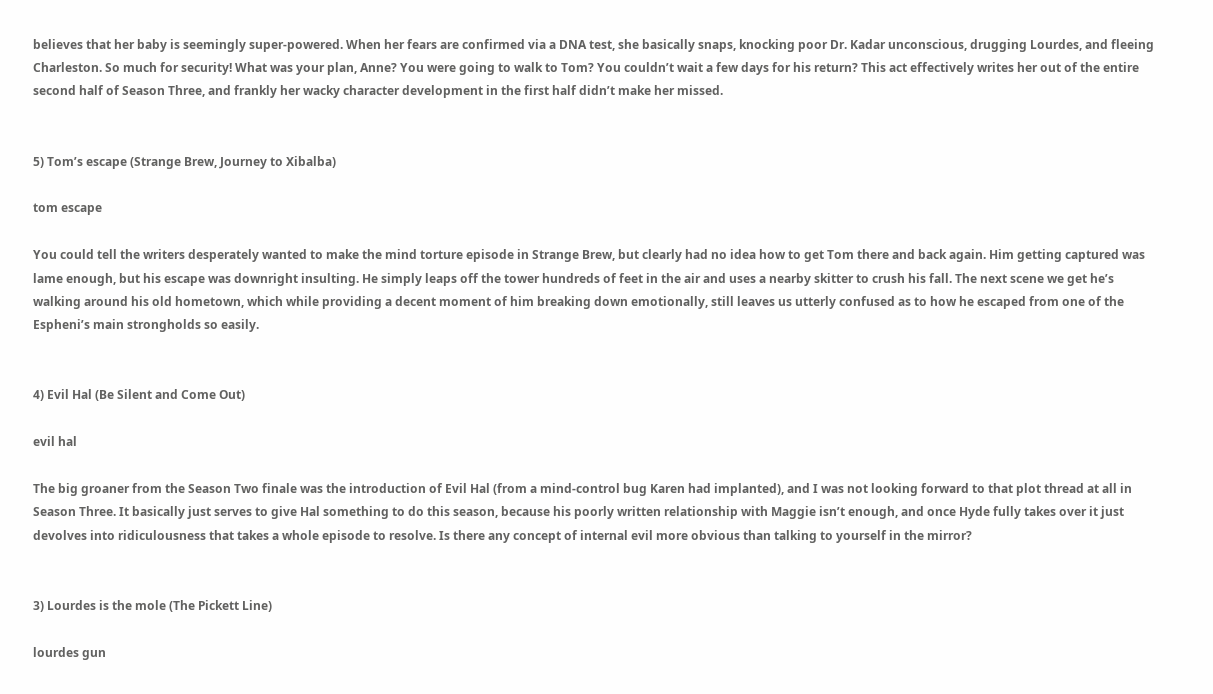believes that her baby is seemingly super-powered. When her fears are confirmed via a DNA test, she basically snaps, knocking poor Dr. Kadar unconscious, drugging Lourdes, and fleeing Charleston. So much for security! What was your plan, Anne? You were going to walk to Tom? You couldn’t wait a few days for his return? This act effectively writes her out of the entire second half of Season Three, and frankly her wacky character development in the first half didn’t make her missed.


5) Tom’s escape (Strange Brew, Journey to Xibalba)

tom escape

You could tell the writers desperately wanted to make the mind torture episode in Strange Brew, but clearly had no idea how to get Tom there and back again. Him getting captured was lame enough, but his escape was downright insulting. He simply leaps off the tower hundreds of feet in the air and uses a nearby skitter to crush his fall. The next scene we get he’s walking around his old hometown, which while providing a decent moment of him breaking down emotionally, still leaves us utterly confused as to how he escaped from one of the Espheni’s main strongholds so easily.


4) Evil Hal (Be Silent and Come Out)

evil hal

The big groaner from the Season Two finale was the introduction of Evil Hal (from a mind-control bug Karen had implanted), and I was not looking forward to that plot thread at all in Season Three. It basically just serves to give Hal something to do this season, because his poorly written relationship with Maggie isn’t enough, and once Hyde fully takes over it just devolves into ridiculousness that takes a whole episode to resolve. Is there any concept of internal evil more obvious than talking to yourself in the mirror?


3) Lourdes is the mole (The Pickett Line)

lourdes gun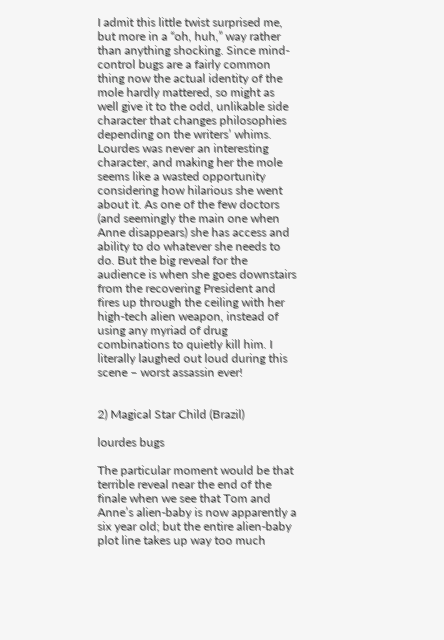I admit this little twist surprised me, but more in a “oh, huh,” way rather than anything shocking. Since mind-control bugs are a fairly common thing now the actual identity of the mole hardly mattered, so might as well give it to the odd, unlikable side character that changes philosophies depending on the writers’ whims. Lourdes was never an interesting character, and making her the mole seems like a wasted opportunity considering how hilarious she went about it. As one of the few doctors (and seemingly the main one when Anne disappears) she has access and ability to do whatever she needs to do. But the big reveal for the audience is when she goes downstairs from the recovering President and fires up through the ceiling with her high-tech alien weapon, instead of using any myriad of drug combinations to quietly kill him. I literally laughed out loud during this scene – worst assassin ever!


2) Magical Star Child (Brazil)

lourdes bugs

The particular moment would be that terrible reveal near the end of the finale when we see that Tom and Anne’s alien-baby is now apparently a six year old; but the entire alien-baby plot line takes up way too much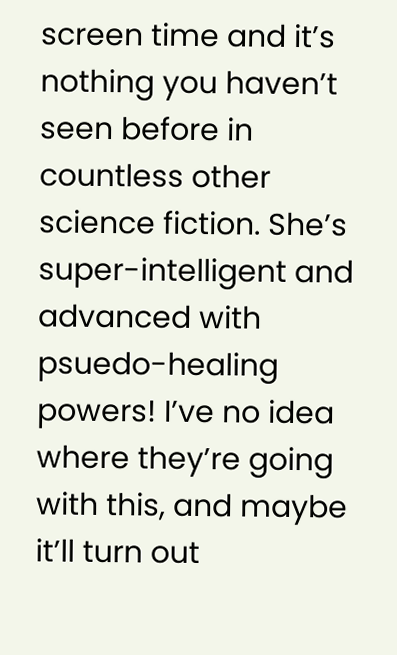screen time and it’s nothing you haven’t seen before in countless other science fiction. She’s super-intelligent and advanced with psuedo-healing powers! I’ve no idea where they’re going with this, and maybe it’ll turn out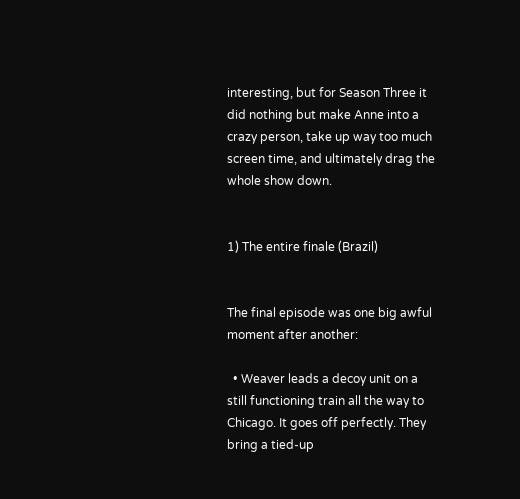interesting, but for Season Three it did nothing but make Anne into a crazy person, take up way too much screen time, and ultimately drag the whole show down.


1) The entire finale (Brazil)


The final episode was one big awful moment after another:

  • Weaver leads a decoy unit on a still functioning train all the way to Chicago. It goes off perfectly. They bring a tied-up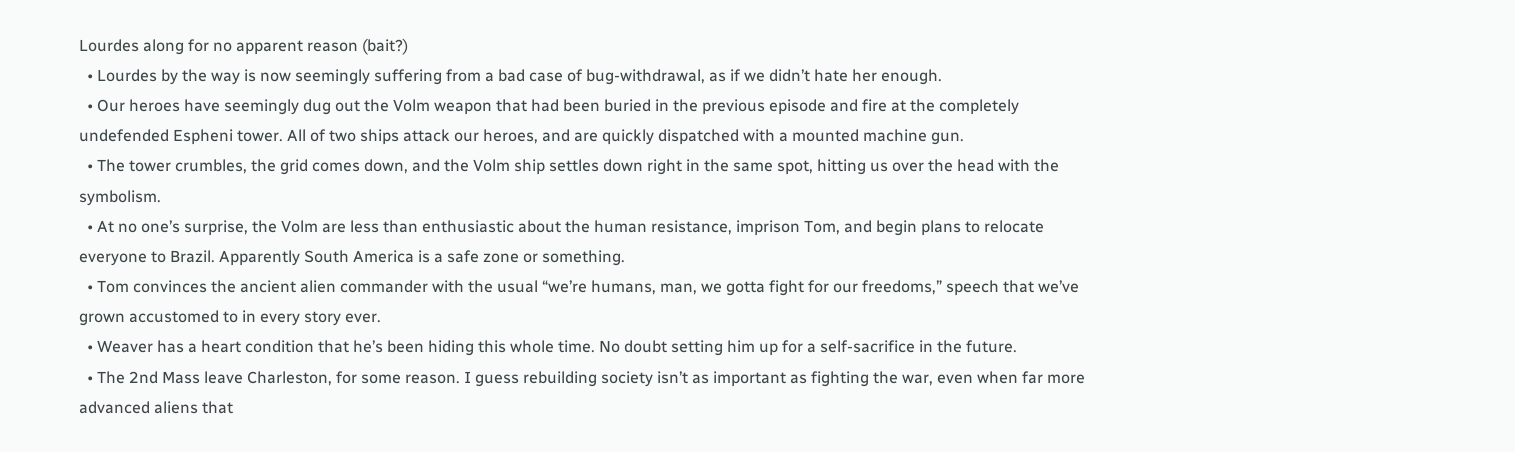Lourdes along for no apparent reason (bait?)
  • Lourdes by the way is now seemingly suffering from a bad case of bug-withdrawal, as if we didn’t hate her enough.
  • Our heroes have seemingly dug out the Volm weapon that had been buried in the previous episode and fire at the completely undefended Espheni tower. All of two ships attack our heroes, and are quickly dispatched with a mounted machine gun.
  • The tower crumbles, the grid comes down, and the Volm ship settles down right in the same spot, hitting us over the head with the symbolism.
  • At no one’s surprise, the Volm are less than enthusiastic about the human resistance, imprison Tom, and begin plans to relocate everyone to Brazil. Apparently South America is a safe zone or something.
  • Tom convinces the ancient alien commander with the usual “we’re humans, man, we gotta fight for our freedoms,” speech that we’ve grown accustomed to in every story ever.
  • Weaver has a heart condition that he’s been hiding this whole time. No doubt setting him up for a self-sacrifice in the future.
  • The 2nd Mass leave Charleston, for some reason. I guess rebuilding society isn’t as important as fighting the war, even when far more advanced aliens that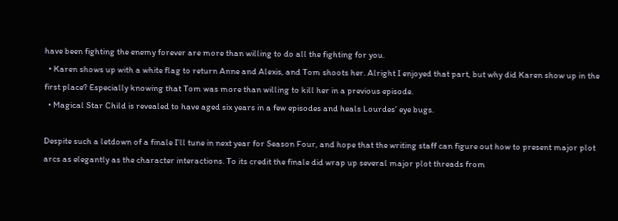have been fighting the enemy forever are more than willing to do all the fighting for you.
  • Karen shows up with a white flag to return Anne and Alexis, and Tom shoots her. Alright I enjoyed that part, but why did Karen show up in the first place? Especially knowing that Tom was more than willing to kill her in a previous episode.
  • Magical Star Child is revealed to have aged six years in a few episodes and heals Lourdes’ eye bugs.

Despite such a letdown of a finale I’ll tune in next year for Season Four, and hope that the writing staff can figure out how to present major plot arcs as elegantly as the character interactions. To its credit the finale did wrap up several major plot threads from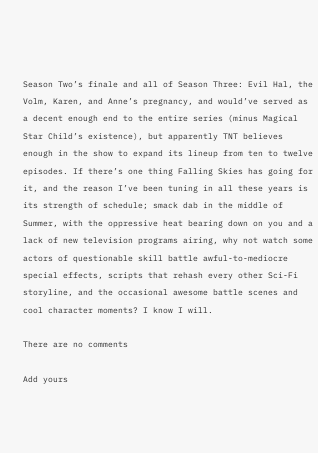Season Two’s finale and all of Season Three: Evil Hal, the Volm, Karen, and Anne’s pregnancy, and would’ve served as a decent enough end to the entire series (minus Magical Star Child’s existence), but apparently TNT believes enough in the show to expand its lineup from ten to twelve episodes. If there’s one thing Falling Skies has going for it, and the reason I’ve been tuning in all these years is its strength of schedule; smack dab in the middle of Summer, with the oppressive heat bearing down on you and a lack of new television programs airing, why not watch some actors of questionable skill battle awful-to-mediocre special effects, scripts that rehash every other Sci-Fi storyline, and the occasional awesome battle scenes and cool character moments? I know I will.

There are no comments

Add yours